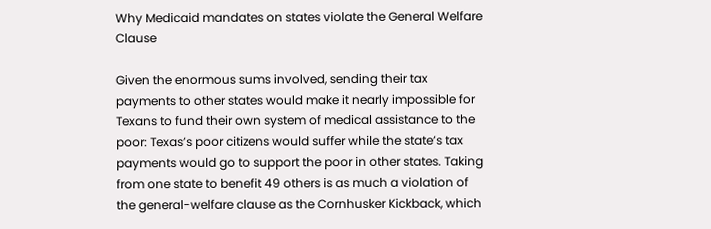Why Medicaid mandates on states violate the General Welfare Clause

Given the enormous sums involved, sending their tax payments to other states would make it nearly impossible for Texans to fund their own system of medical assistance to the poor: Texas’s poor citizens would suffer while the state’s tax payments would go to support the poor in other states. Taking from one state to benefit 49 others is as much a violation of the general-welfare clause as the Cornhusker Kickback, which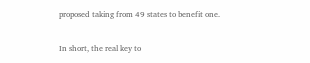proposed taking from 49 states to benefit one.

In short, the real key to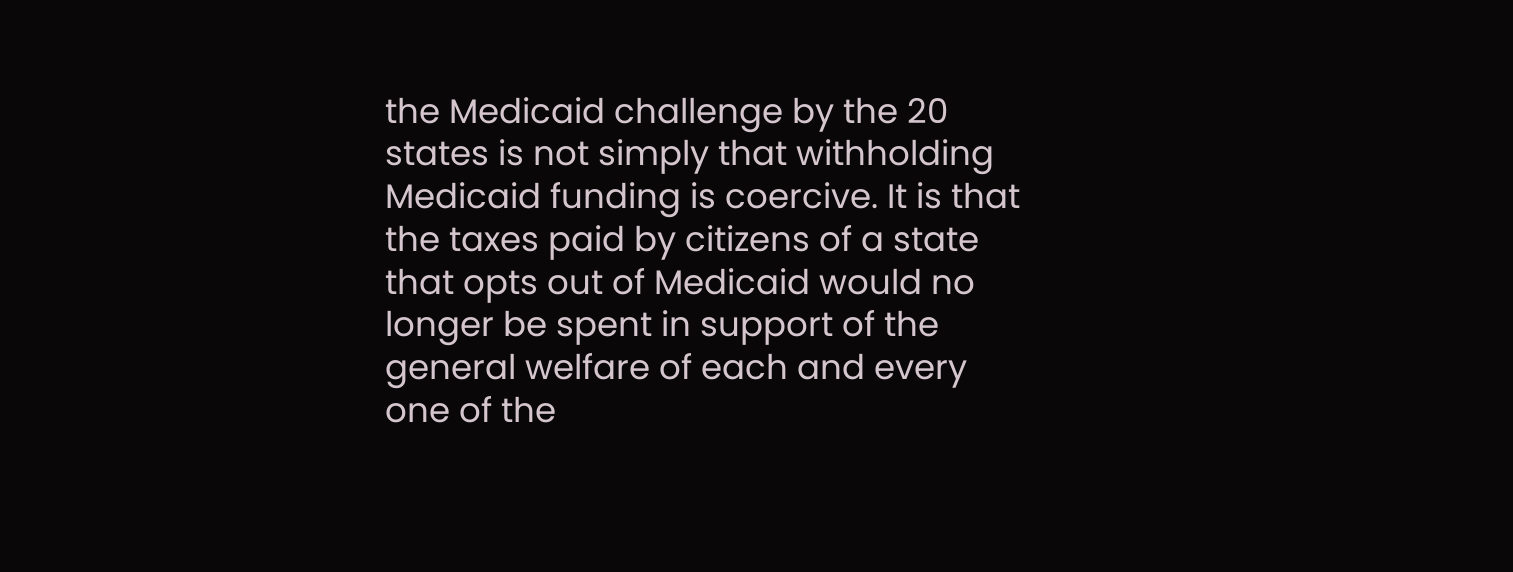the Medicaid challenge by the 20 states is not simply that withholding Medicaid funding is coercive. It is that the taxes paid by citizens of a state that opts out of Medicaid would no longer be spent in support of the general welfare of each and every one of the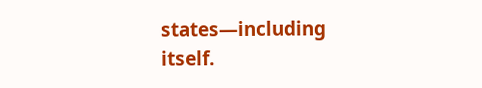states—including itself.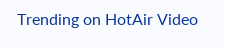Trending on HotAir Video